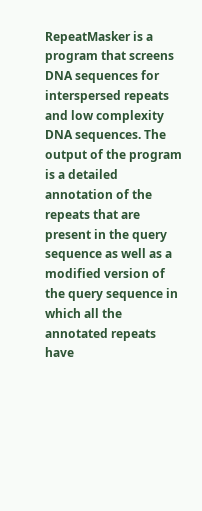RepeatMasker is a program that screens DNA sequences for interspersed repeats and low complexity DNA sequences. The output of the program is a detailed annotation of the repeats that are present in the query sequence as well as a modified version of the query sequence in which all the annotated repeats have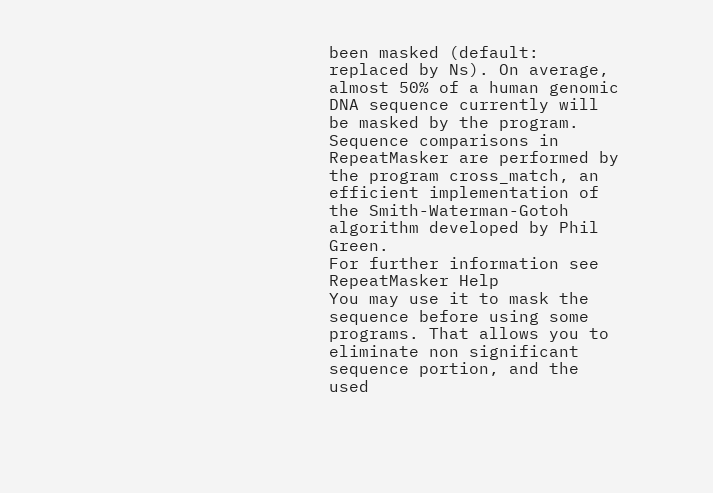been masked (default: replaced by Ns). On average, almost 50% of a human genomic DNA sequence currently will be masked by the program. Sequence comparisons in RepeatMasker are performed by the program cross_match, an efficient implementation of the Smith-Waterman-Gotoh algorithm developed by Phil Green.
For further information see RepeatMasker Help
You may use it to mask the sequence before using some programs. That allows you to eliminate non significant sequence portion, and the used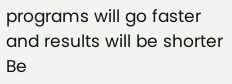programs will go faster and results will be shorter
Be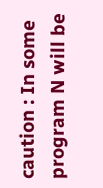caution : In some program N will be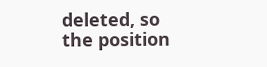deleted, so the position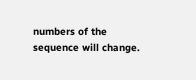numbers of the sequence will change.